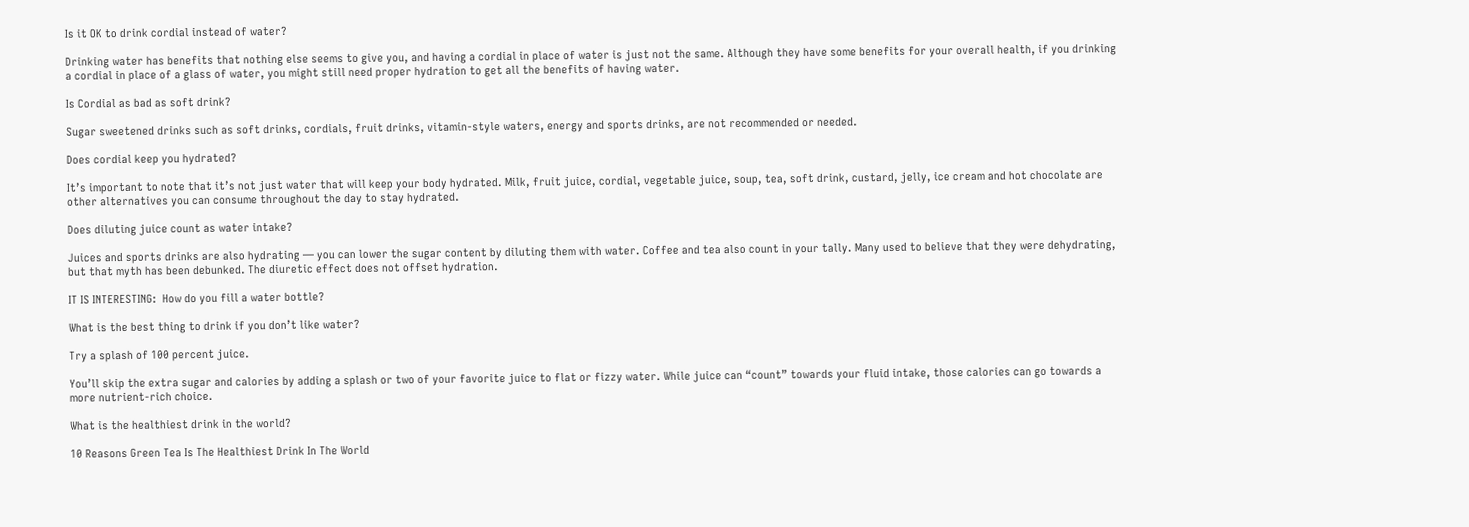Is it OK to drink cordial instead of water?

Drinking water has benefits that nothing else seems to give you, and having a cordial in place of water is just not the same. Although they have some benefits for your overall health, if you drinking a cordial in place of a glass of water, you might still need proper hydration to get all the benefits of having water.

Is Cordial as bad as soft drink?

Sugar sweetened drinks such as soft drinks, cordials, fruit drinks, vitamin-style waters, energy and sports drinks, are not recommended or needed.

Does cordial keep you hydrated?

It’s important to note that it’s not just water that will keep your body hydrated. Milk, fruit juice, cordial, vegetable juice, soup, tea, soft drink, custard, jelly, ice cream and hot chocolate are other alternatives you can consume throughout the day to stay hydrated.

Does diluting juice count as water intake?

Juices and sports drinks are also hydrating — you can lower the sugar content by diluting them with water. Coffee and tea also count in your tally. Many used to believe that they were dehydrating, but that myth has been debunked. The diuretic effect does not offset hydration.

IT IS INTERESTING:  How do you fill a water bottle?

What is the best thing to drink if you don’t like water?

Try a splash of 100 percent juice.

You’ll skip the extra sugar and calories by adding a splash or two of your favorite juice to flat or fizzy water. While juice can “count” towards your fluid intake, those calories can go towards a more nutrient-rich choice.

What is the healthiest drink in the world?

10 Reasons Green Tea Is The Healthiest Drink In The World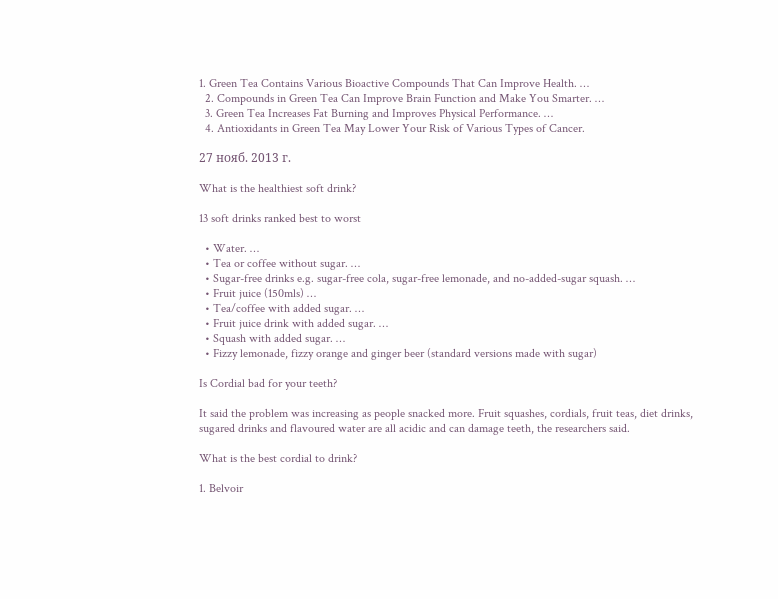1. Green Tea Contains Various Bioactive Compounds That Can Improve Health. …
  2. Compounds in Green Tea Can Improve Brain Function and Make You Smarter. …
  3. Green Tea Increases Fat Burning and Improves Physical Performance. …
  4. Antioxidants in Green Tea May Lower Your Risk of Various Types of Cancer.

27 нояб. 2013 г.

What is the healthiest soft drink?

13 soft drinks ranked best to worst

  • Water. …
  • Tea or coffee without sugar. …
  • Sugar-free drinks e.g. sugar-free cola, sugar-free lemonade, and no-added-sugar squash. …
  • Fruit juice (150mls) …
  • Tea/coffee with added sugar. …
  • Fruit juice drink with added sugar. …
  • Squash with added sugar. …
  • Fizzy lemonade, fizzy orange and ginger beer (standard versions made with sugar)

Is Cordial bad for your teeth?

It said the problem was increasing as people snacked more. Fruit squashes, cordials, fruit teas, diet drinks, sugared drinks and flavoured water are all acidic and can damage teeth, the researchers said.

What is the best cordial to drink?

1. Belvoir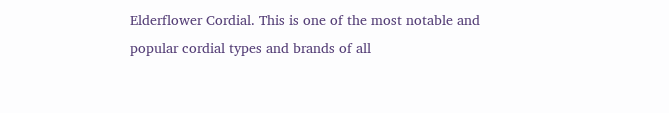Elderflower Cordial. This is one of the most notable and popular cordial types and brands of all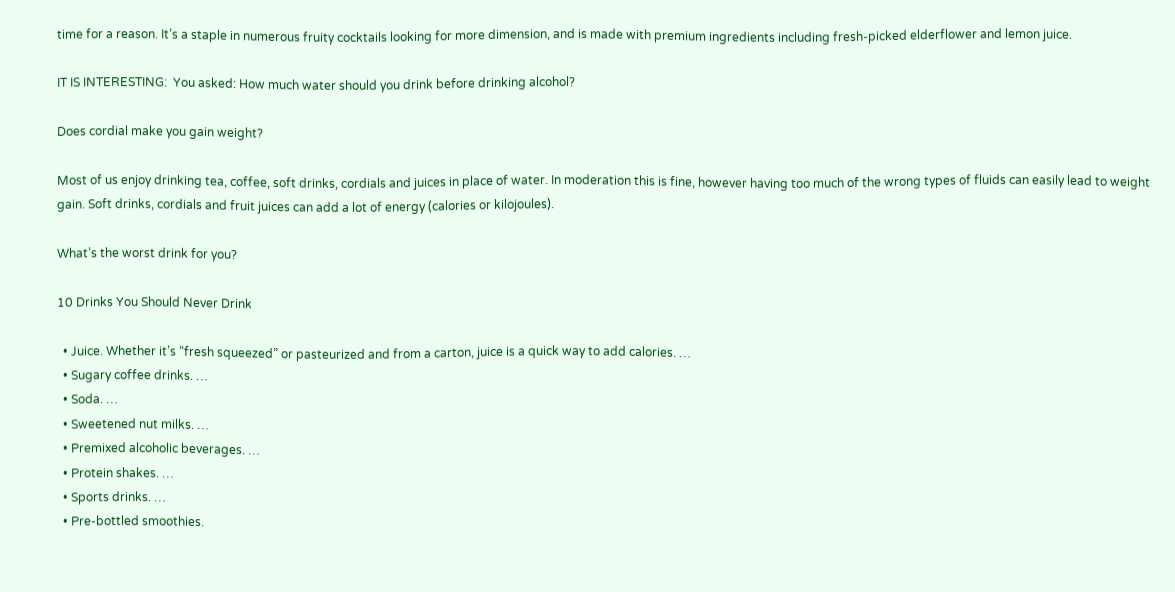time for a reason. It’s a staple in numerous fruity cocktails looking for more dimension, and is made with premium ingredients including fresh-picked elderflower and lemon juice.

IT IS INTERESTING:  You asked: How much water should you drink before drinking alcohol?

Does cordial make you gain weight?

Most of us enjoy drinking tea, coffee, soft drinks, cordials and juices in place of water. In moderation this is fine, however having too much of the wrong types of fluids can easily lead to weight gain. Soft drinks, cordials and fruit juices can add a lot of energy (calories or kilojoules).

What’s the worst drink for you?

10 Drinks You Should Never Drink

  • Juice. Whether it’s “fresh squeezed” or pasteurized and from a carton, juice is a quick way to add calories. …
  • Sugary coffee drinks. …
  • Soda. …
  • Sweetened nut milks. …
  • Premixed alcoholic beverages. …
  • Protein shakes. …
  • Sports drinks. …
  • Pre-bottled smoothies.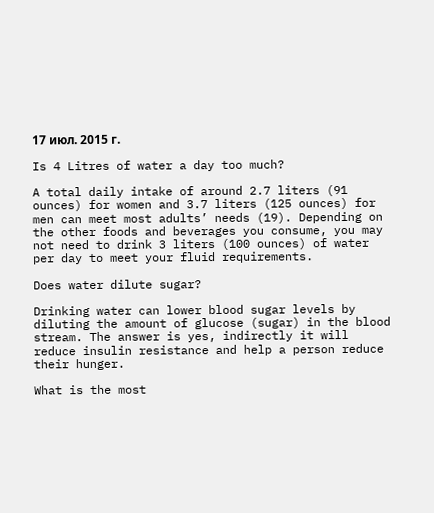17 июл. 2015 г.

Is 4 Litres of water a day too much?

A total daily intake of around 2.7 liters (91 ounces) for women and 3.7 liters (125 ounces) for men can meet most adults’ needs (19). Depending on the other foods and beverages you consume, you may not need to drink 3 liters (100 ounces) of water per day to meet your fluid requirements.

Does water dilute sugar?

Drinking water can lower blood sugar levels by diluting the amount of glucose (sugar) in the blood stream. The answer is yes, indirectly it will reduce insulin resistance and help a person reduce their hunger.

What is the most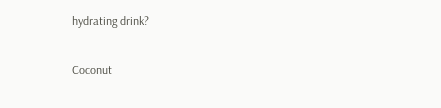hydrating drink?

Coconut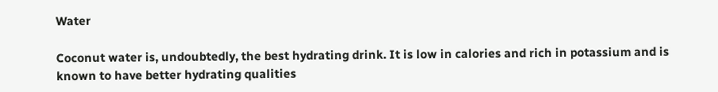Water

Coconut water is, undoubtedly, the best hydrating drink. It is low in calories and rich in potassium and is known to have better hydrating qualities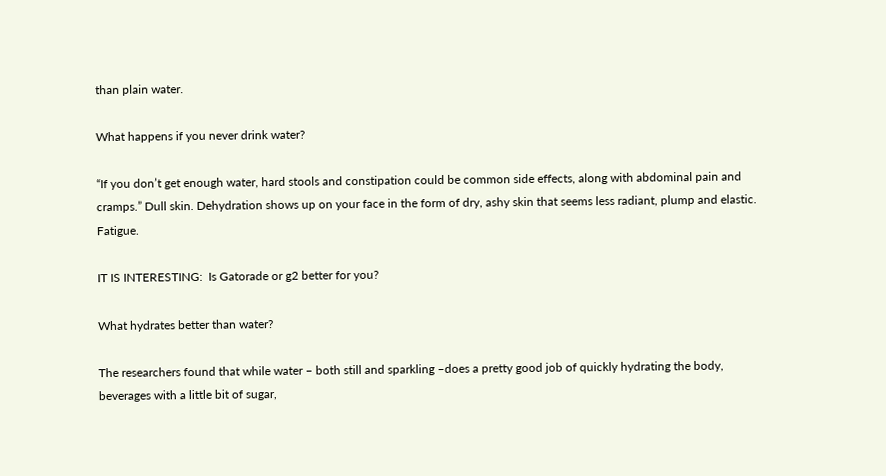than plain water.

What happens if you never drink water?

“If you don’t get enough water, hard stools and constipation could be common side effects, along with abdominal pain and cramps.” Dull skin. Dehydration shows up on your face in the form of dry, ashy skin that seems less radiant, plump and elastic. Fatigue.

IT IS INTERESTING:  Is Gatorade or g2 better for you?

What hydrates better than water?

The researchers found that while water – both still and sparkling –does a pretty good job of quickly hydrating the body, beverages with a little bit of sugar,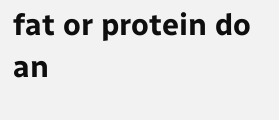fat or protein do an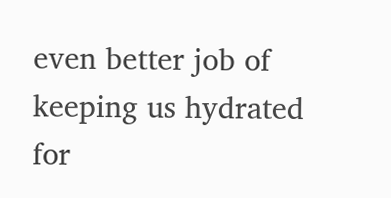even better job of keeping us hydrated for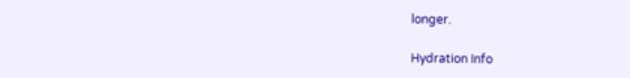longer.

Hydration Info